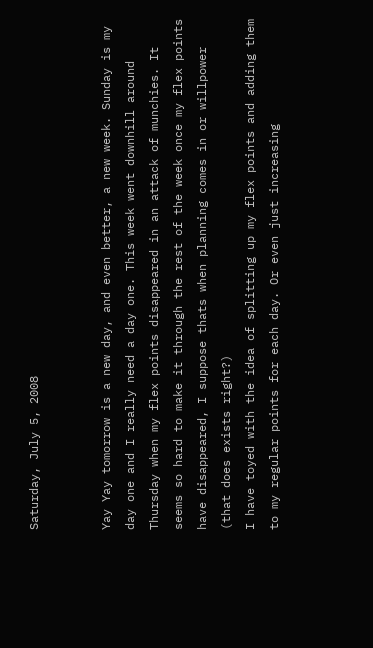Saturday, July 5, 2008


Yay Yay tomorrow is a new day, and even better, a new week. Sunday is my day one and I really need a day one. This week went downhill around Thursday when my flex points disappeared in an attack of munchies. It seems so hard to make it through the rest of the week once my flex points have disappeared, I suppose thats when planning comes in or willpower (that does exists right?)
I have toyed with the idea of splitting up my flex points and adding them to my regular points for each day. Or even just increasing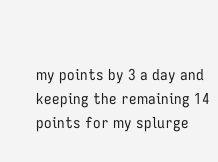my points by 3 a day and keeping the remaining 14 points for my splurge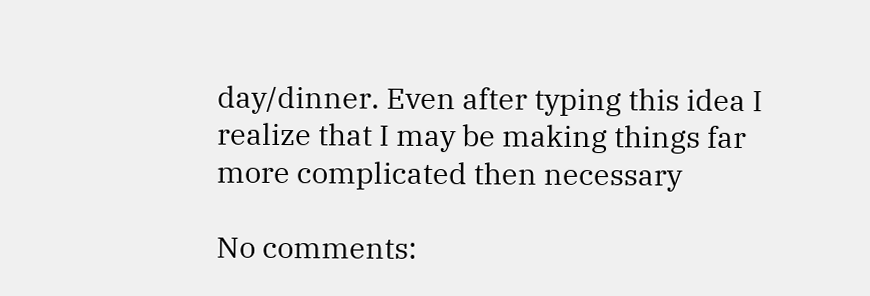day/dinner. Even after typing this idea I realize that I may be making things far more complicated then necessary

No comments: